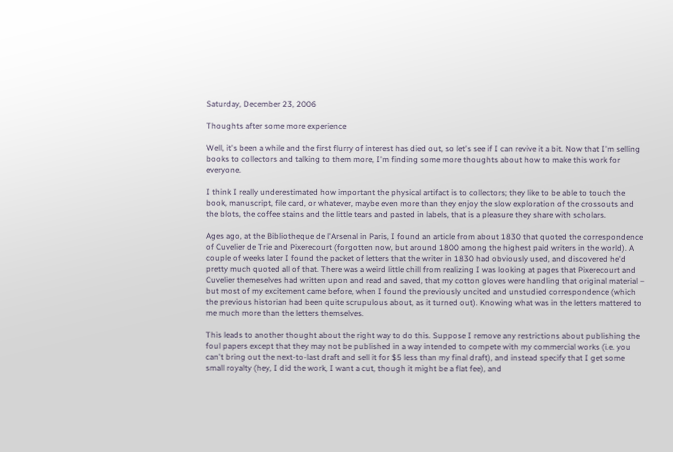Saturday, December 23, 2006

Thoughts after some more experience

Well, it's been a while and the first flurry of interest has died out, so let's see if I can revive it a bit. Now that I'm selling books to collectors and talking to them more, I'm finding some more thoughts about how to make this work for everyone.

I think I really underestimated how important the physical artifact is to collectors; they like to be able to touch the book, manuscript, file card, or whatever, maybe even more than they enjoy the slow exploration of the crossouts and the blots, the coffee stains and the little tears and pasted in labels, that is a pleasure they share with scholars.

Ages ago, at the Bibliotheque de l'Arsenal in Paris, I found an article from about 1830 that quoted the correspondence of Cuvelier de Trie and Pixerecourt (forgotten now, but around 1800 among the highest paid writers in the world). A couple of weeks later I found the packet of letters that the writer in 1830 had obviously used, and discovered he'd pretty much quoted all of that. There was a weird little chill from realizing I was looking at pages that Pixerecourt and Cuvelier themeselves had written upon and read and saved, that my cotton gloves were handling that original material – but most of my excitement came before, when I found the previously uncited and unstudied correspondence (which the previous historian had been quite scrupulous about, as it turned out). Knowing what was in the letters mattered to me much more than the letters themselves.

This leads to another thought about the right way to do this. Suppose I remove any restrictions about publishing the foul papers except that they may not be published in a way intended to compete with my commercial works (i.e. you can't bring out the next-to-last draft and sell it for $5 less than my final draft), and instead specify that I get some small royalty (hey, I did the work, I want a cut, though it might be a flat fee), and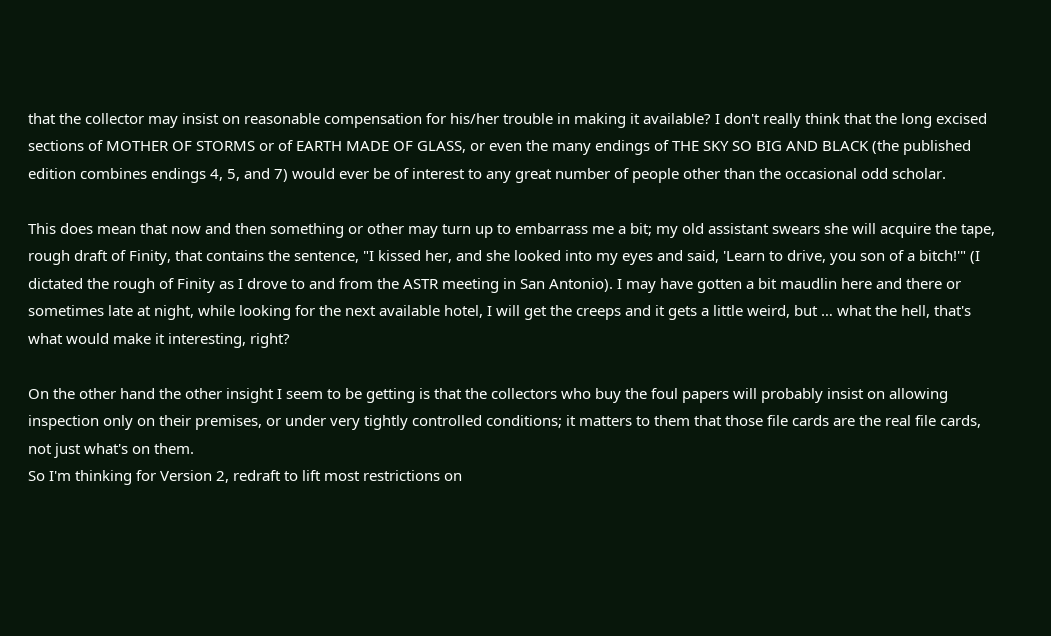that the collector may insist on reasonable compensation for his/her trouble in making it available? I don't really think that the long excised sections of MOTHER OF STORMS or of EARTH MADE OF GLASS, or even the many endings of THE SKY SO BIG AND BLACK (the published edition combines endings 4, 5, and 7) would ever be of interest to any great number of people other than the occasional odd scholar.

This does mean that now and then something or other may turn up to embarrass me a bit; my old assistant swears she will acquire the tape, rough draft of Finity, that contains the sentence, "I kissed her, and she looked into my eyes and said, 'Learn to drive, you son of a bitch!'" (I dictated the rough of Finity as I drove to and from the ASTR meeting in San Antonio). I may have gotten a bit maudlin here and there or sometimes late at night, while looking for the next available hotel, I will get the creeps and it gets a little weird, but … what the hell, that's what would make it interesting, right?

On the other hand the other insight I seem to be getting is that the collectors who buy the foul papers will probably insist on allowing inspection only on their premises, or under very tightly controlled conditions; it matters to them that those file cards are the real file cards, not just what's on them.
So I'm thinking for Version 2, redraft to lift most restrictions on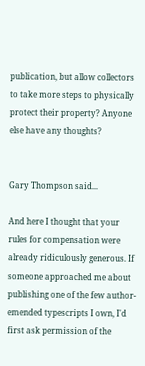publication, but allow collectors to take more steps to physically protect their property? Anyone else have any thoughts?


Gary Thompson said...

And here I thought that your rules for compensation were already ridiculously generous. If someone approached me about publishing one of the few author-emended typescripts I own, I'd first ask permission of the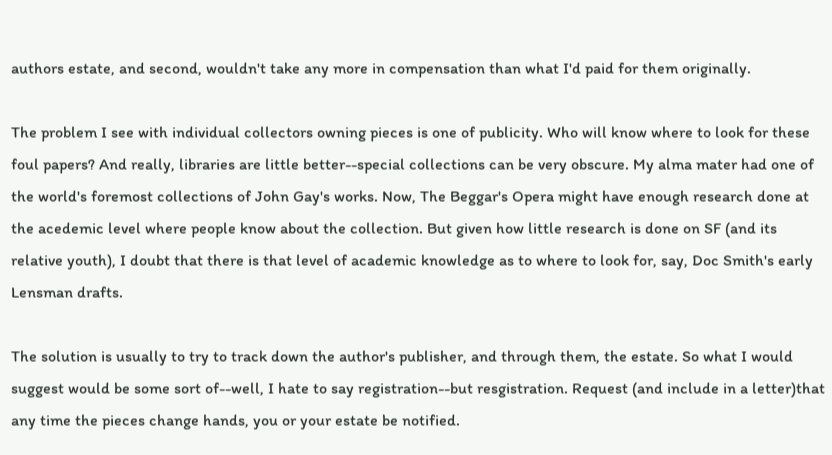authors estate, and second, wouldn't take any more in compensation than what I'd paid for them originally.

The problem I see with individual collectors owning pieces is one of publicity. Who will know where to look for these foul papers? And really, libraries are little better--special collections can be very obscure. My alma mater had one of the world's foremost collections of John Gay's works. Now, The Beggar's Opera might have enough research done at the acedemic level where people know about the collection. But given how little research is done on SF (and its relative youth), I doubt that there is that level of academic knowledge as to where to look for, say, Doc Smith's early Lensman drafts.

The solution is usually to try to track down the author's publisher, and through them, the estate. So what I would suggest would be some sort of--well, I hate to say registration--but resgistration. Request (and include in a letter)that any time the pieces change hands, you or your estate be notified.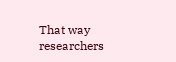That way researchers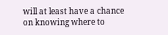will at least have a chance on knowing where to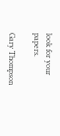look for your papers.

Gary Thompson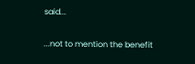said...

...not to mention the benefit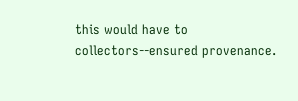this would have to collectors--ensured provenance.